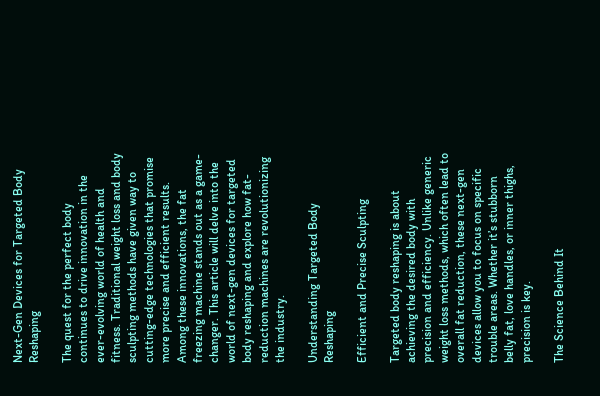Next-Gen Devices for Targeted Body Reshaping

The quest for the perfect body continues to drive innovation in the ever-evolving world of health and fitness. Traditional weight loss and body sculpting methods have given way to cutting-edge technologies that promise more precise and efficient results. Among these innovations, the fat freezing machine stands out as a game-changer. This article will delve into the world of next-gen devices for targeted body reshaping and explore how fat-reduction machines are revolutionizing the industry.

Understanding Targeted Body Reshaping

Efficient and Precise Sculpting

Targeted body reshaping is about achieving the desired body with precision and efficiency. Unlike generic weight loss methods, which often lead to overall fat reduction, these next-gen devices allow you to focus on specific trouble areas. Whether it’s stubborn belly fat, love handles, or inner thighs, precision is key.

The Science Behind It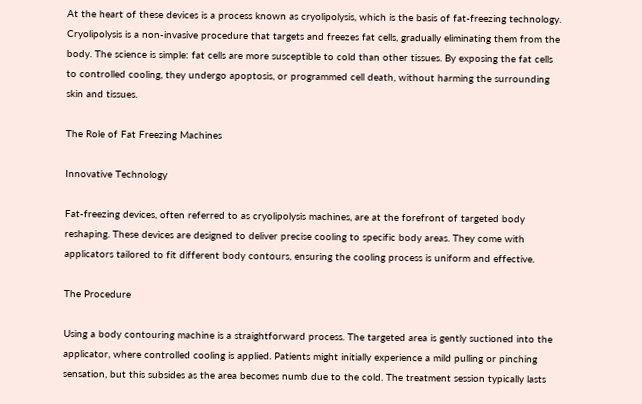At the heart of these devices is a process known as cryolipolysis, which is the basis of fat-freezing technology. Cryolipolysis is a non-invasive procedure that targets and freezes fat cells, gradually eliminating them from the body. The science is simple: fat cells are more susceptible to cold than other tissues. By exposing the fat cells to controlled cooling, they undergo apoptosis, or programmed cell death, without harming the surrounding skin and tissues.

The Role of Fat Freezing Machines

Innovative Technology

Fat-freezing devices, often referred to as cryolipolysis machines, are at the forefront of targeted body reshaping. These devices are designed to deliver precise cooling to specific body areas. They come with applicators tailored to fit different body contours, ensuring the cooling process is uniform and effective.

The Procedure

Using a body contouring machine is a straightforward process. The targeted area is gently suctioned into the applicator, where controlled cooling is applied. Patients might initially experience a mild pulling or pinching sensation, but this subsides as the area becomes numb due to the cold. The treatment session typically lasts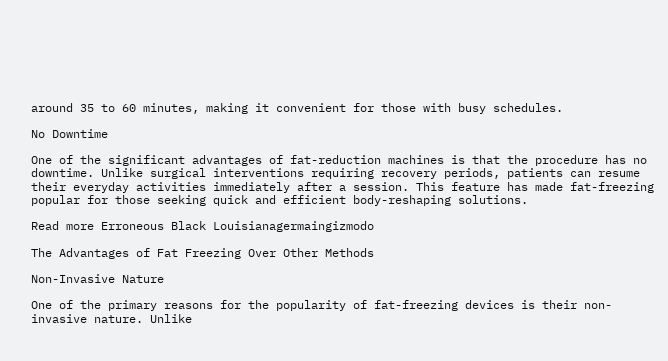around 35 to 60 minutes, making it convenient for those with busy schedules.

No Downtime

One of the significant advantages of fat-reduction machines is that the procedure has no downtime. Unlike surgical interventions requiring recovery periods, patients can resume their everyday activities immediately after a session. This feature has made fat-freezing popular for those seeking quick and efficient body-reshaping solutions.

Read more Erroneous Black Louisianagermaingizmodo

The Advantages of Fat Freezing Over Other Methods

Non-Invasive Nature

One of the primary reasons for the popularity of fat-freezing devices is their non-invasive nature. Unlike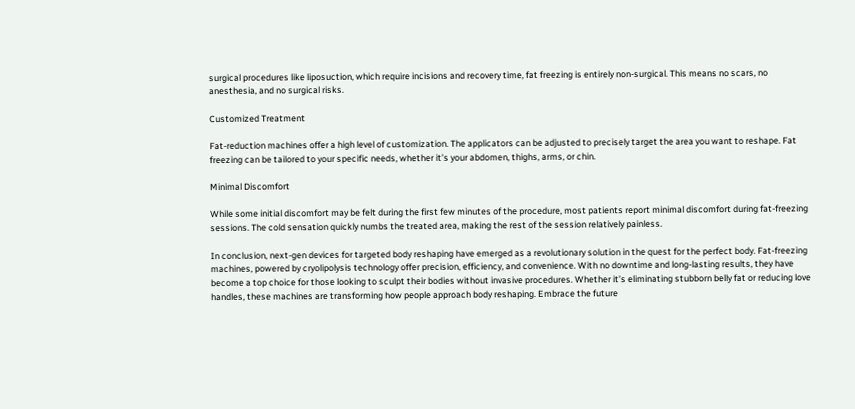surgical procedures like liposuction, which require incisions and recovery time, fat freezing is entirely non-surgical. This means no scars, no anesthesia, and no surgical risks.

Customized Treatment

Fat-reduction machines offer a high level of customization. The applicators can be adjusted to precisely target the area you want to reshape. Fat freezing can be tailored to your specific needs, whether it’s your abdomen, thighs, arms, or chin.

Minimal Discomfort

While some initial discomfort may be felt during the first few minutes of the procedure, most patients report minimal discomfort during fat-freezing sessions. The cold sensation quickly numbs the treated area, making the rest of the session relatively painless.

In conclusion, next-gen devices for targeted body reshaping have emerged as a revolutionary solution in the quest for the perfect body. Fat-freezing machines, powered by cryolipolysis technology offer precision, efficiency, and convenience. With no downtime and long-lasting results, they have become a top choice for those looking to sculpt their bodies without invasive procedures. Whether it’s eliminating stubborn belly fat or reducing love handles, these machines are transforming how people approach body reshaping. Embrace the future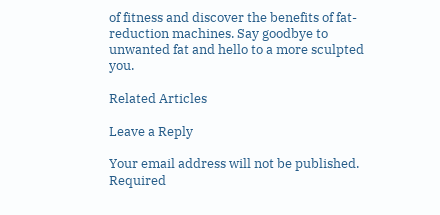of fitness and discover the benefits of fat-reduction machines. Say goodbye to unwanted fat and hello to a more sculpted you.

Related Articles

Leave a Reply

Your email address will not be published. Required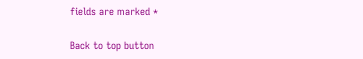fields are marked *

Back to top button